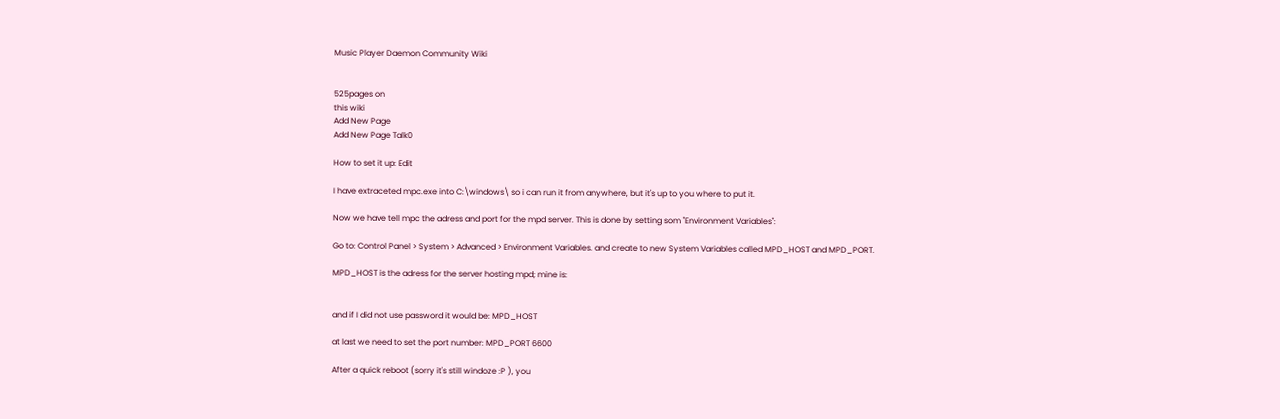Music Player Daemon Community Wiki


525pages on
this wiki
Add New Page
Add New Page Talk0

How to set it up: Edit

I have extraceted mpc.exe into C:\windows\ so i can run it from anywhere, but it's up to you where to put it.

Now we have tell mpc the adress and port for the mpd server. This is done by setting som "Environment Variables":

Go to: Control Panel > System > Advanced > Environment Variables. and create to new System Variables called MPD_HOST and MPD_PORT.

MPD_HOST is the adress for the server hosting mpd; mine is:


and if I did not use password it would be: MPD_HOST

at last we need to set the port number: MPD_PORT 6600

After a quick reboot (sorry it's still windoze :P ), you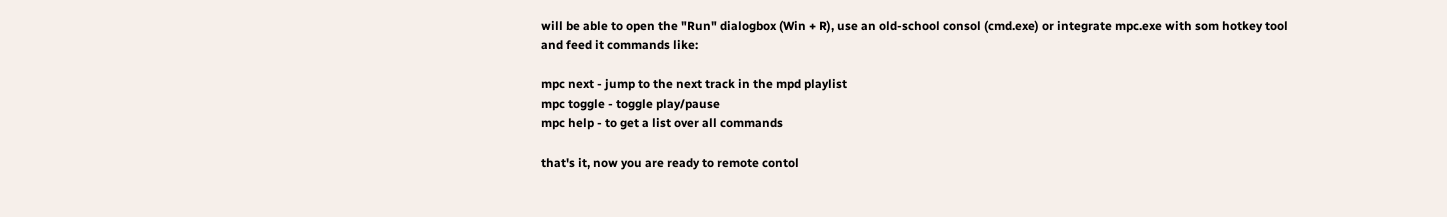will be able to open the "Run" dialogbox (Win + R), use an old-school consol (cmd.exe) or integrate mpc.exe with som hotkey tool and feed it commands like:

mpc next - jump to the next track in the mpd playlist
mpc toggle - toggle play/pause
mpc help - to get a list over all commands

that's it, now you are ready to remote contol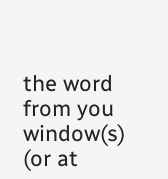the word from you window(s) (or at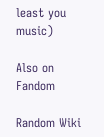least you music)

Also on Fandom

Random Wiki